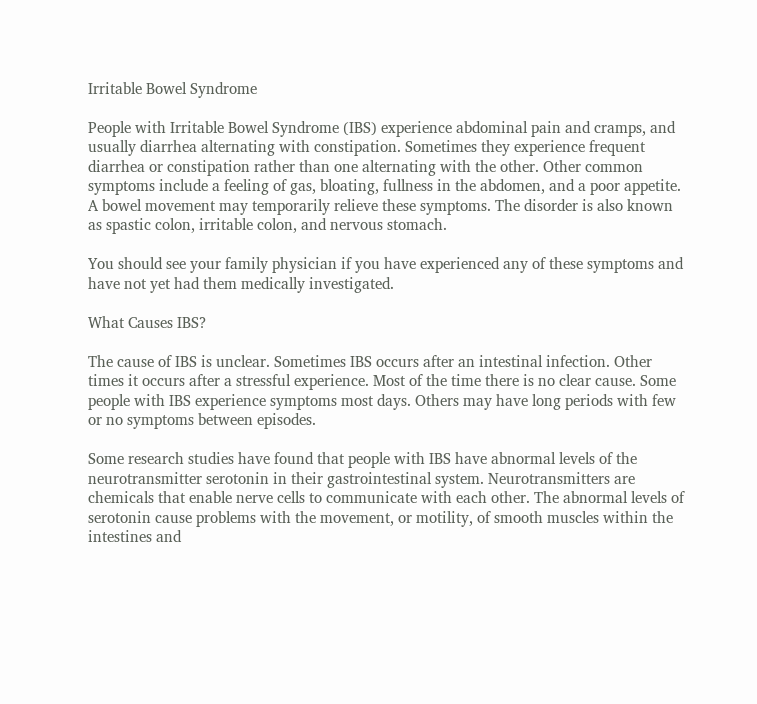Irritable Bowel Syndrome

People with Irritable Bowel Syndrome (IBS) experience abdominal pain and cramps, and usually diarrhea alternating with constipation. Sometimes they experience frequent diarrhea or constipation rather than one alternating with the other. Other common symptoms include a feeling of gas, bloating, fullness in the abdomen, and a poor appetite. A bowel movement may temporarily relieve these symptoms. The disorder is also known as spastic colon, irritable colon, and nervous stomach.

You should see your family physician if you have experienced any of these symptoms and have not yet had them medically investigated.

What Causes IBS?

The cause of IBS is unclear. Sometimes IBS occurs after an intestinal infection. Other times it occurs after a stressful experience. Most of the time there is no clear cause. Some people with IBS experience symptoms most days. Others may have long periods with few or no symptoms between episodes.

Some research studies have found that people with IBS have abnormal levels of the neurotransmitter serotonin in their gastrointestinal system. Neurotransmitters are chemicals that enable nerve cells to communicate with each other. The abnormal levels of serotonin cause problems with the movement, or motility, of smooth muscles within the intestines and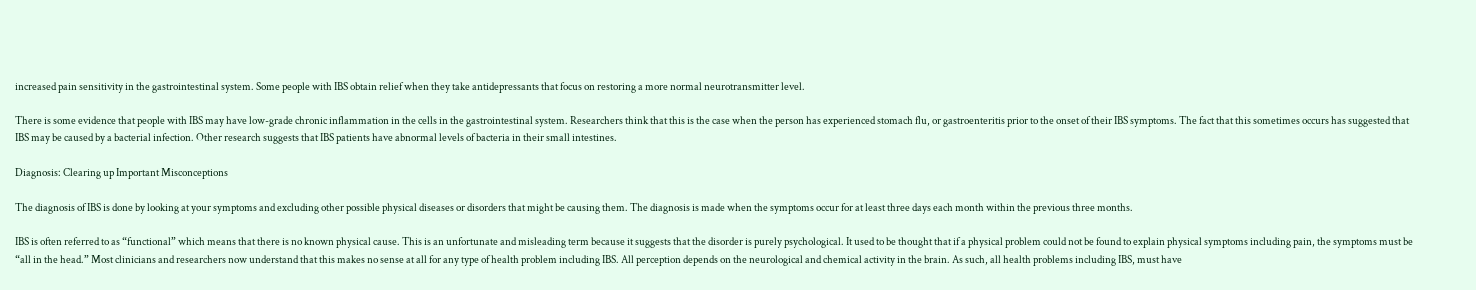increased pain sensitivity in the gastrointestinal system. Some people with IBS obtain relief when they take antidepressants that focus on restoring a more normal neurotransmitter level.

There is some evidence that people with IBS may have low-grade chronic inflammation in the cells in the gastrointestinal system. Researchers think that this is the case when the person has experienced stomach flu, or gastroenteritis prior to the onset of their IBS symptoms. The fact that this sometimes occurs has suggested that IBS may be caused by a bacterial infection. Other research suggests that IBS patients have abnormal levels of bacteria in their small intestines.

Diagnosis: Clearing up Important Misconceptions

The diagnosis of IBS is done by looking at your symptoms and excluding other possible physical diseases or disorders that might be causing them. The diagnosis is made when the symptoms occur for at least three days each month within the previous three months.

IBS is often referred to as “functional” which means that there is no known physical cause. This is an unfortunate and misleading term because it suggests that the disorder is purely psychological. It used to be thought that if a physical problem could not be found to explain physical symptoms including pain, the symptoms must be “all in the head.” Most clinicians and researchers now understand that this makes no sense at all for any type of health problem including IBS. All perception depends on the neurological and chemical activity in the brain. As such, all health problems including IBS, must have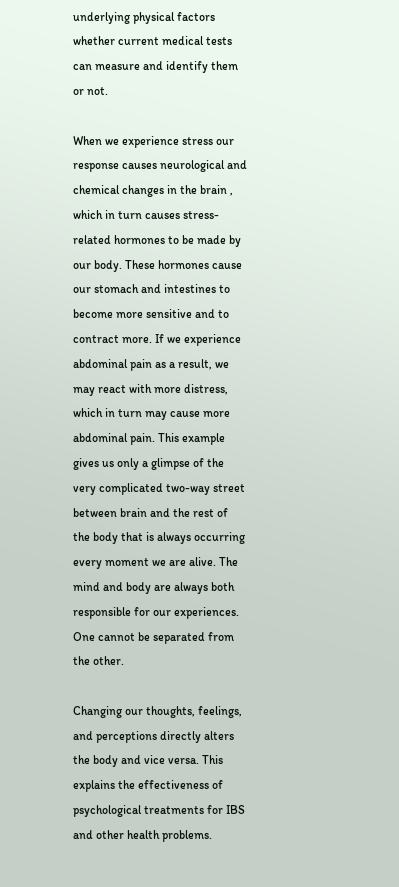underlying physical factors whether current medical tests can measure and identify them or not.

When we experience stress our response causes neurological and chemical changes in the brain , which in turn causes stress-related hormones to be made by our body. These hormones cause our stomach and intestines to become more sensitive and to contract more. If we experience abdominal pain as a result, we may react with more distress, which in turn may cause more abdominal pain. This example gives us only a glimpse of the very complicated two-way street between brain and the rest of the body that is always occurring every moment we are alive. The mind and body are always both responsible for our experiences. One cannot be separated from the other.

Changing our thoughts, feelings, and perceptions directly alters the body and vice versa. This explains the effectiveness of psychological treatments for IBS and other health problems.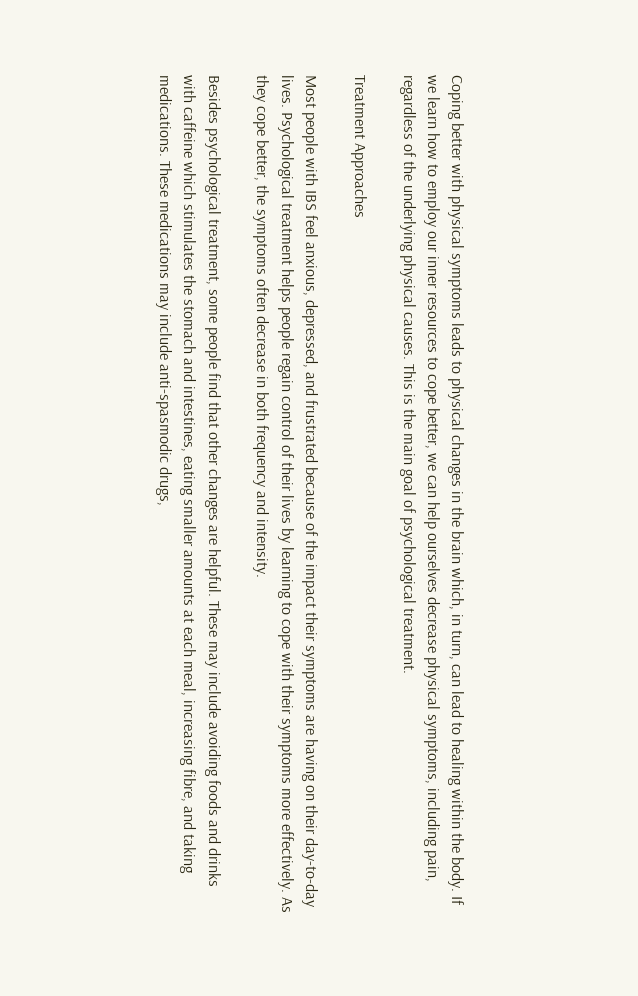Coping better with physical symptoms leads to physical changes in the brain which, in turn, can lead to healing within the body. If we learn how to employ our inner resources to cope better, we can help ourselves decrease physical symptoms, including pain, regardless of the underlying physical causes. This is the main goal of psychological treatment.

Treatment Approaches

Most people with IBS feel anxious, depressed, and frustrated because of the impact their symptoms are having on their day-to-day lives. Psychological treatment helps people regain control of their lives by learning to cope with their symptoms more effectively. As they cope better, the symptoms often decrease in both frequency and intensity.

Besides psychological treatment, some people find that other changes are helpful. These may include avoiding foods and drinks with caffeine which stimulates the stomach and intestines, eating smaller amounts at each meal, increasing fibre, and taking medications. These medications may include anti-spasmodic drugs,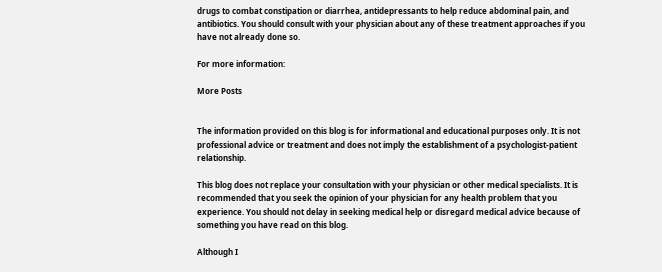drugs to combat constipation or diarrhea, antidepressants to help reduce abdominal pain, and antibiotics. You should consult with your physician about any of these treatment approaches if you have not already done so.

For more information:

More Posts


The information provided on this blog is for informational and educational purposes only. It is not professional advice or treatment and does not imply the establishment of a psychologist-patient relationship.

This blog does not replace your consultation with your physician or other medical specialists. It is recommended that you seek the opinion of your physician for any health problem that you experience. You should not delay in seeking medical help or disregard medical advice because of something you have read on this blog.

Although I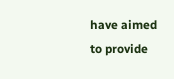have aimed to provide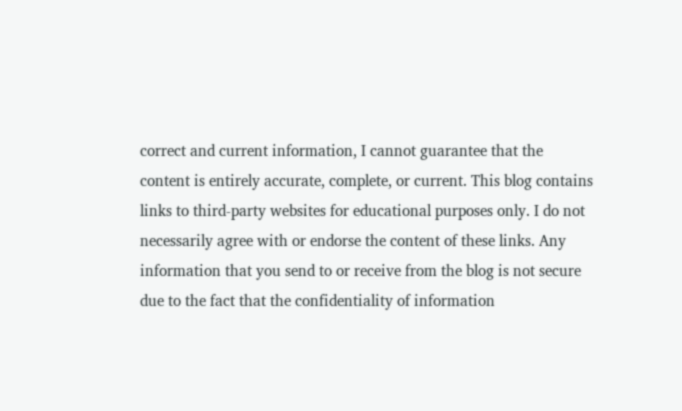correct and current information, I cannot guarantee that the content is entirely accurate, complete, or current. This blog contains links to third-party websites for educational purposes only. I do not necessarily agree with or endorse the content of these links. Any information that you send to or receive from the blog is not secure due to the fact that the confidentiality of information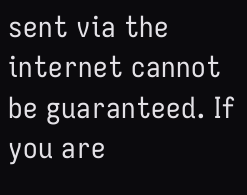sent via the internet cannot be guaranteed. If you are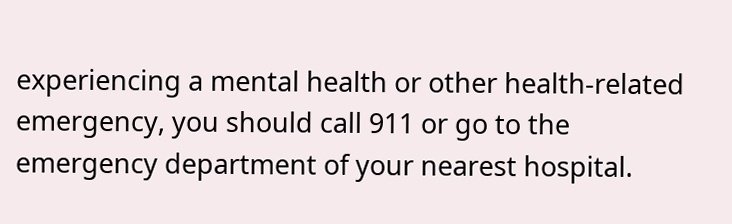experiencing a mental health or other health-related emergency, you should call 911 or go to the emergency department of your nearest hospital.